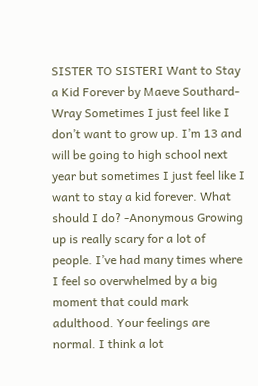SISTER TO SISTERI Want to Stay a Kid Forever by Maeve Southard-Wray Sometimes I just feel like I don’t want to grow up. I’m 13 and will be going to high school next year but sometimes I just feel like I want to stay a kid forever. What should I do? -Anonymous Growing up is really scary for a lot of people. I’ve had many times where I feel so overwhelmed by a big moment that could mark adulthood. Your feelings are normal. I think a lot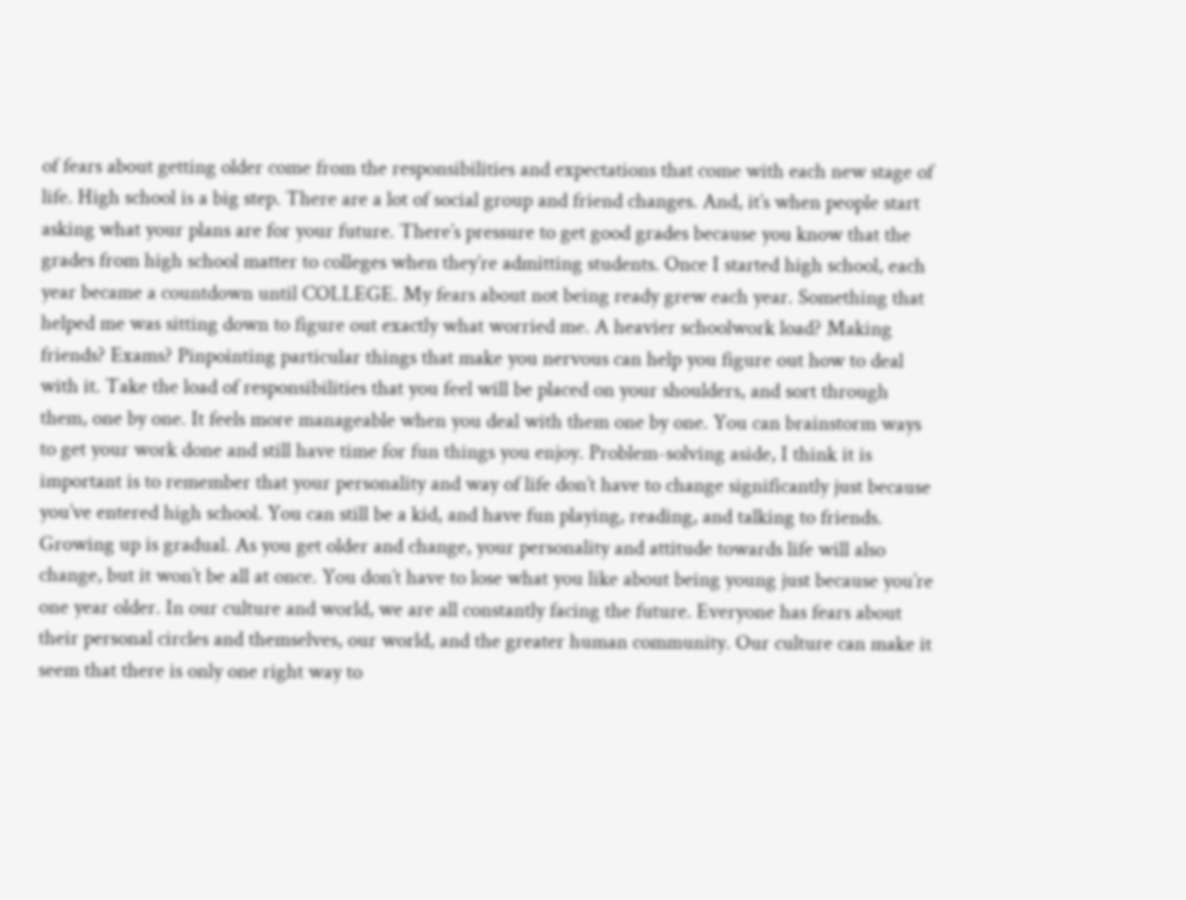of fears about getting older come from the responsibilities and expectations that come with each new stage of life. High school is a big step. There are a lot of social group and friend changes. And, it’s when people start asking what your plans are for your future. There’s pressure to get good grades because you know that the grades from high school matter to colleges when they’re admitting students. Once I started high school, each year became a countdown until COLLEGE. My fears about not being ready grew each year. Something that helped me was sitting down to figure out exactly what worried me. A heavier schoolwork load? Making friends? Exams? Pinpointing particular things that make you nervous can help you figure out how to deal with it. Take the load of responsibilities that you feel will be placed on your shoulders, and sort through them, one by one. It feels more manageable when you deal with them one by one. You can brainstorm ways to get your work done and still have time for fun things you enjoy. Problem-solving aside, I think it is important is to remember that your personality and way of life don’t have to change significantly just because you’ve entered high school. You can still be a kid, and have fun playing, reading, and talking to friends. Growing up is gradual. As you get older and change, your personality and attitude towards life will also change, but it won’t be all at once. You don’t have to lose what you like about being young just because you’re one year older. In our culture and world, we are all constantly facing the future. Everyone has fears about their personal circles and themselves, our world, and the greater human community. Our culture can make it seem that there is only one right way to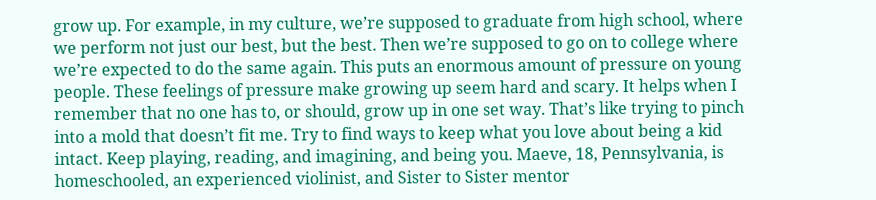grow up. For example, in my culture, we’re supposed to graduate from high school, where we perform not just our best, but the best. Then we’re supposed to go on to college where we’re expected to do the same again. This puts an enormous amount of pressure on young people. These feelings of pressure make growing up seem hard and scary. It helps when I remember that no one has to, or should, grow up in one set way. That’s like trying to pinch into a mold that doesn’t fit me. Try to find ways to keep what you love about being a kid intact. Keep playing, reading, and imagining, and being you. Maeve, 18, Pennsylvania, is homeschooled, an experienced violinist, and Sister to Sister mentor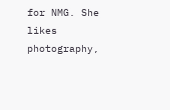for NMG. She likes photography,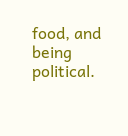food, and being political.